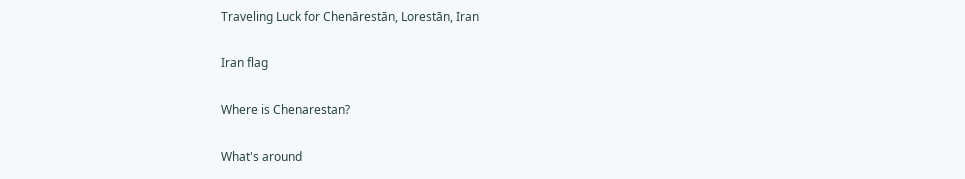Traveling Luck for Chenārestān, Lorestān, Iran

Iran flag

Where is Chenarestan?

What's around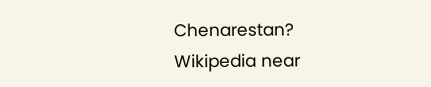Chenarestan?
Wikipedia near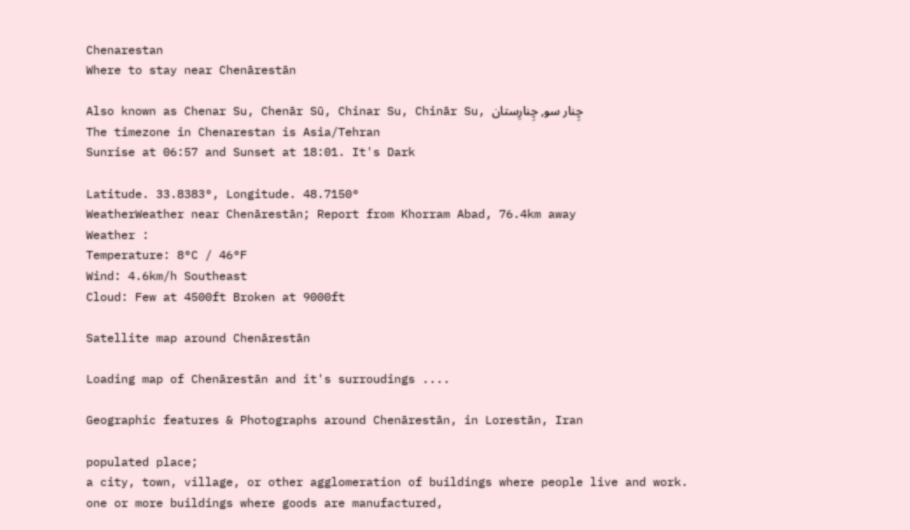Chenarestan
Where to stay near Chenārestān

Also known as Chenar Su, Chenār Sū, Chinar Su, Chinār Su, چِنار سو, چِنارِستان
The timezone in Chenarestan is Asia/Tehran
Sunrise at 06:57 and Sunset at 18:01. It's Dark

Latitude. 33.8383°, Longitude. 48.7150°
WeatherWeather near Chenārestān; Report from Khorram Abad, 76.4km away
Weather :
Temperature: 8°C / 46°F
Wind: 4.6km/h Southeast
Cloud: Few at 4500ft Broken at 9000ft

Satellite map around Chenārestān

Loading map of Chenārestān and it's surroudings ....

Geographic features & Photographs around Chenārestān, in Lorestān, Iran

populated place;
a city, town, village, or other agglomeration of buildings where people live and work.
one or more buildings where goods are manufactured,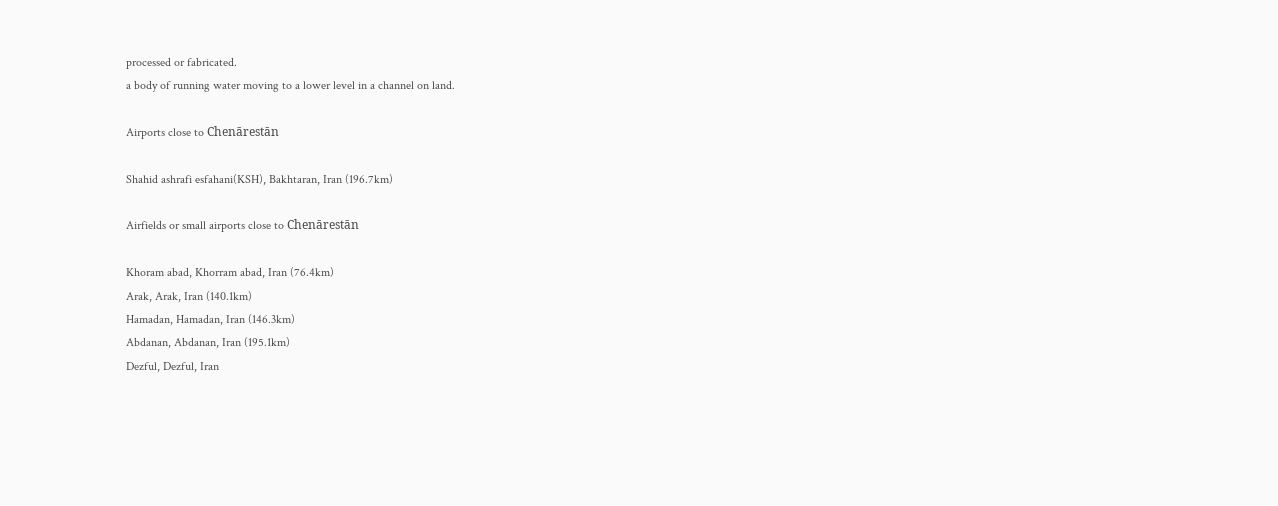processed or fabricated.
a body of running water moving to a lower level in a channel on land.

Airports close to Chenārestān

Shahid ashrafi esfahani(KSH), Bakhtaran, Iran (196.7km)

Airfields or small airports close to Chenārestān

Khoram abad, Khorram abad, Iran (76.4km)
Arak, Arak, Iran (140.1km)
Hamadan, Hamadan, Iran (146.3km)
Abdanan, Abdanan, Iran (195.1km)
Dezful, Dezful, Iran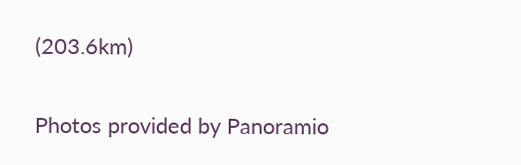(203.6km)

Photos provided by Panoramio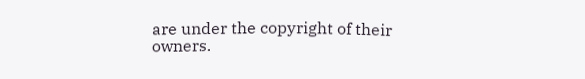are under the copyright of their owners.